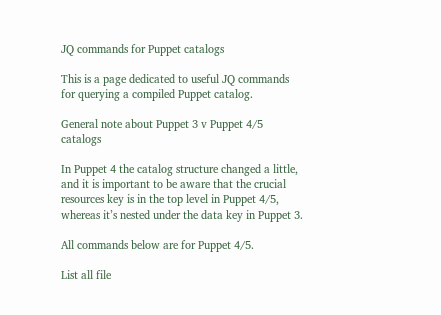JQ commands for Puppet catalogs

This is a page dedicated to useful JQ commands for querying a compiled Puppet catalog.

General note about Puppet 3 v Puppet 4/5 catalogs

In Puppet 4 the catalog structure changed a little, and it is important to be aware that the crucial resources key is in the top level in Puppet 4/5, whereas it’s nested under the data key in Puppet 3.

All commands below are for Puppet 4/5.

List all file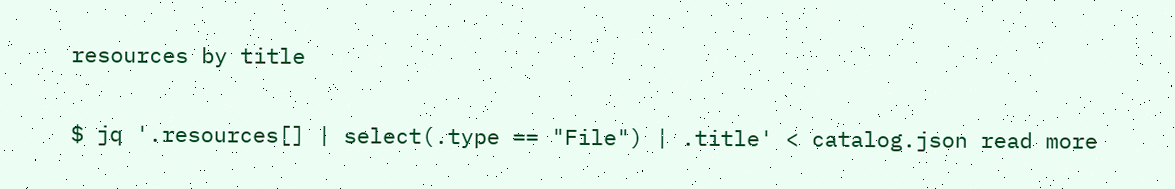resources by title

$ jq '.resources[] | select(.type == "File") | .title' < catalog.json read more